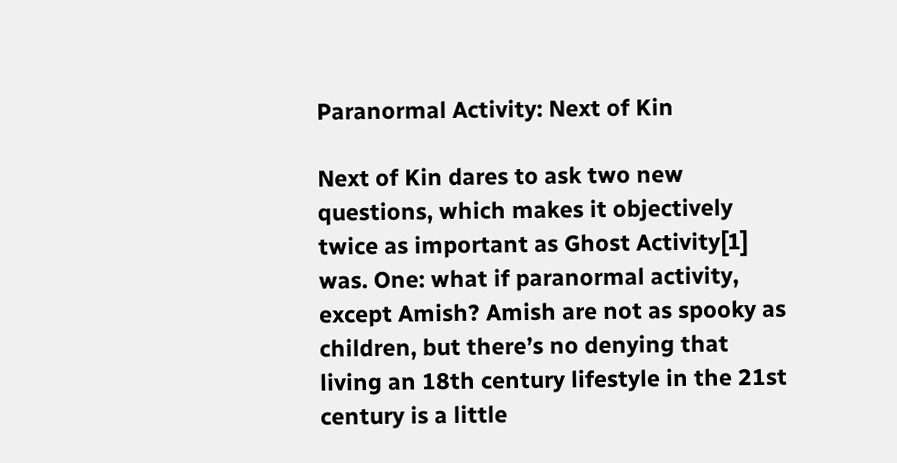Paranormal Activity: Next of Kin

Next of Kin dares to ask two new questions, which makes it objectively twice as important as Ghost Activity[1] was. One: what if paranormal activity, except Amish? Amish are not as spooky as children, but there’s no denying that living an 18th century lifestyle in the 21st century is a little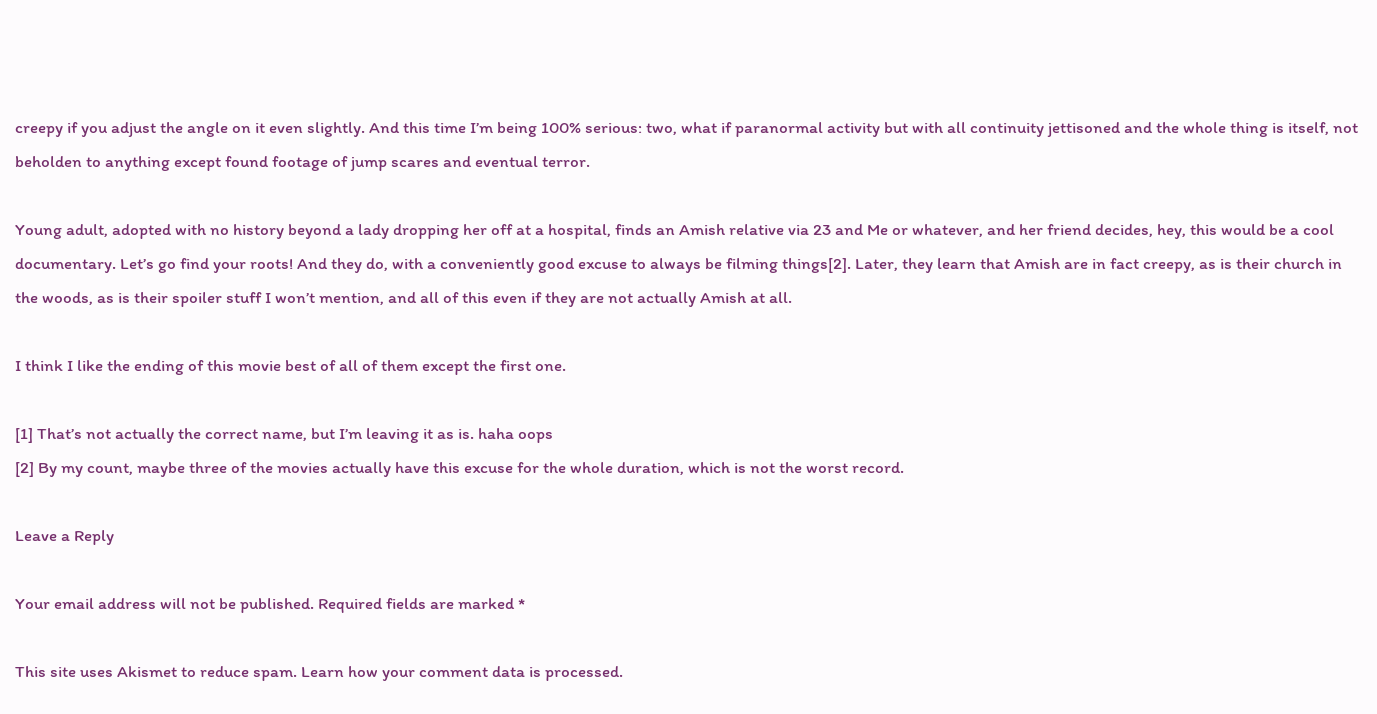creepy if you adjust the angle on it even slightly. And this time I’m being 100% serious: two, what if paranormal activity but with all continuity jettisoned and the whole thing is itself, not beholden to anything except found footage of jump scares and eventual terror.

Young adult, adopted with no history beyond a lady dropping her off at a hospital, finds an Amish relative via 23 and Me or whatever, and her friend decides, hey, this would be a cool documentary. Let’s go find your roots! And they do, with a conveniently good excuse to always be filming things[2]. Later, they learn that Amish are in fact creepy, as is their church in the woods, as is their spoiler stuff I won’t mention, and all of this even if they are not actually Amish at all.

I think I like the ending of this movie best of all of them except the first one.

[1] That’s not actually the correct name, but I’m leaving it as is. haha oops
[2] By my count, maybe three of the movies actually have this excuse for the whole duration, which is not the worst record.

Leave a Reply

Your email address will not be published. Required fields are marked *

This site uses Akismet to reduce spam. Learn how your comment data is processed.